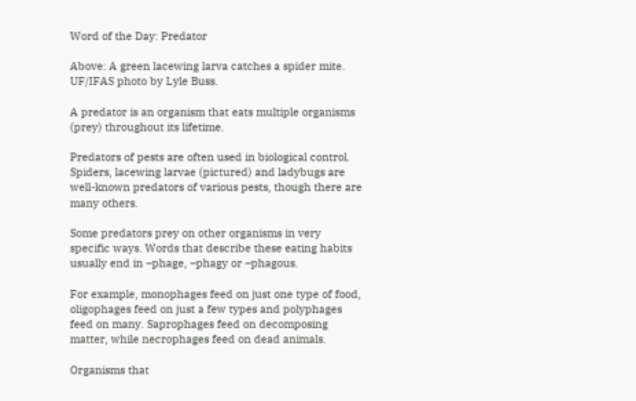Word of the Day: Predator

Above: A green lacewing larva catches a spider mite. UF/IFAS photo by Lyle Buss.

A predator is an organism that eats multiple organisms (prey) throughout its lifetime.

Predators of pests are often used in biological control. Spiders, lacewing larvae (pictured) and ladybugs are well-known predators of various pests, though there are many others.

Some predators prey on other organisms in very specific ways. Words that describe these eating habits usually end in –phage, –phagy or –phagous.

For example, monophages feed on just one type of food, oligophages feed on just a few types and polyphages feed on many. Saprophages feed on decomposing matter, while necrophages feed on dead animals.

Organisms that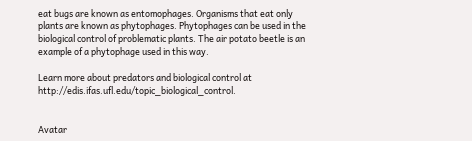eat bugs are known as entomophages. Organisms that eat only plants are known as phytophages. Phytophages can be used in the biological control of problematic plants. The air potato beetle is an example of a phytophage used in this way.

Learn more about predators and biological control at http://edis.ifas.ufl.edu/topic_biological_control.


Avatar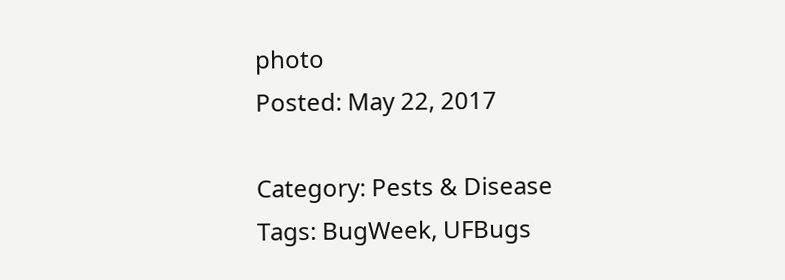photo
Posted: May 22, 2017

Category: Pests & Disease
Tags: BugWeek, UFBugs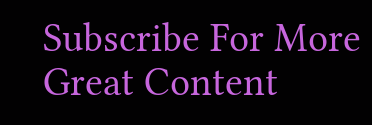Subscribe For More Great Content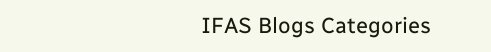IFAS Blogs Categories